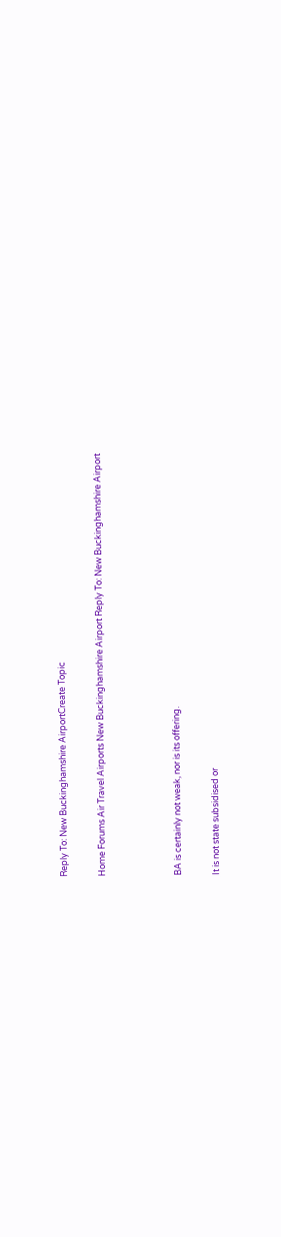Reply To: New Buckinghamshire AirportCreate Topic

Home Forums Air Travel Airports New Buckinghamshire Airport Reply To: New Buckinghamshire Airport



BA is certainly not weak, nor is its offering.

It is not state subsidised or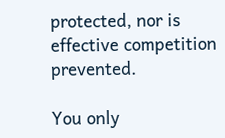protected, nor is effective competition prevented.

You only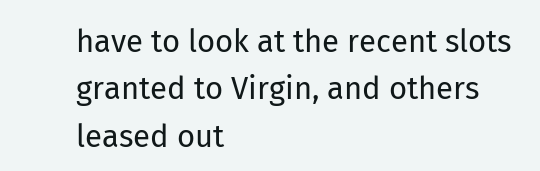have to look at the recent slots granted to Virgin, and others leased out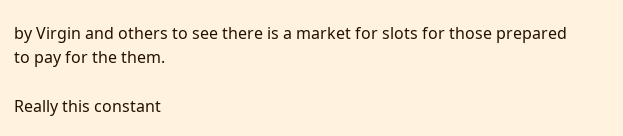by Virgin and others to see there is a market for slots for those prepared to pay for the them.

Really this constant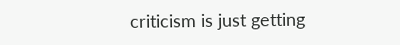criticism is just getting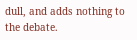dull, and adds nothing to the debate.